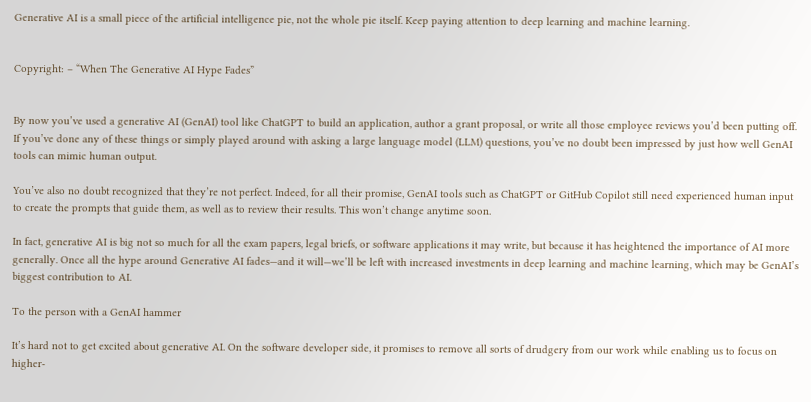Generative AI is a small piece of the artificial intelligence pie, not the whole pie itself. Keep paying attention to deep learning and machine learning.


Copyright: – “When The Generative AI Hype Fades”


By now you’ve used a generative AI (GenAI) tool like ChatGPT to build an application, author a grant proposal, or write all those employee reviews you’d been putting off. If you’ve done any of these things or simply played around with asking a large language model (LLM) questions, you’ve no doubt been impressed by just how well GenAI tools can mimic human output.

You’ve also no doubt recognized that they’re not perfect. Indeed, for all their promise, GenAI tools such as ChatGPT or GitHub Copilot still need experienced human input to create the prompts that guide them, as well as to review their results. This won’t change anytime soon.

In fact, generative AI is big not so much for all the exam papers, legal briefs, or software applications it may write, but because it has heightened the importance of AI more generally. Once all the hype around Generative AI fades—and it will—we’ll be left with increased investments in deep learning and machine learning, which may be GenAI’s biggest contribution to AI.

To the person with a GenAI hammer

It’s hard not to get excited about generative AI. On the software developer side, it promises to remove all sorts of drudgery from our work while enabling us to focus on higher-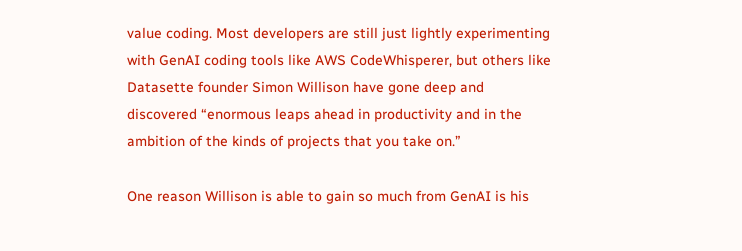value coding. Most developers are still just lightly experimenting with GenAI coding tools like AWS CodeWhisperer, but others like Datasette founder Simon Willison have gone deep and discovered “enormous leaps ahead in productivity and in the ambition of the kinds of projects that you take on.”

One reason Willison is able to gain so much from GenAI is his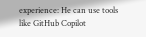experience: He can use tools like GitHub Copilot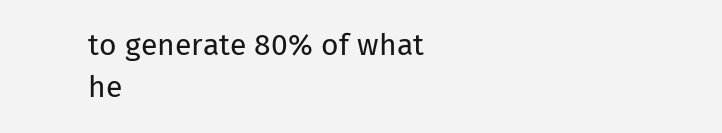to generate 80% of what he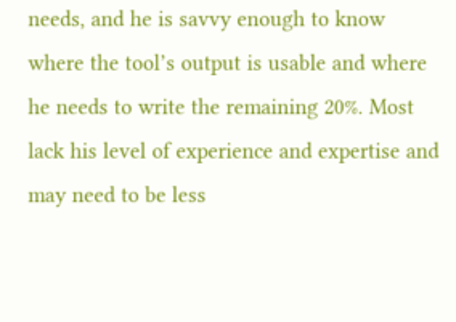needs, and he is savvy enough to know where the tool’s output is usable and where he needs to write the remaining 20%. Most lack his level of experience and expertise and may need to be less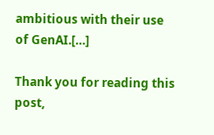ambitious with their use of GenAI.[…]

Thank you for reading this post,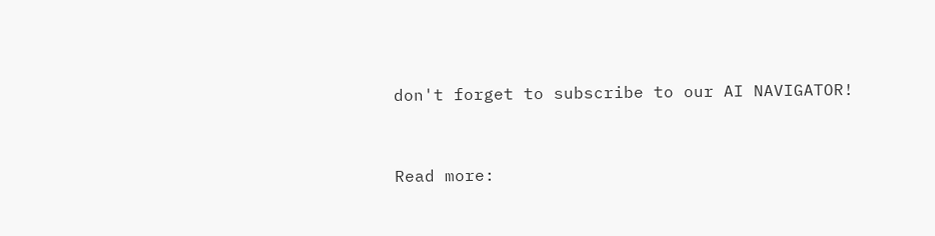don't forget to subscribe to our AI NAVIGATOR!


Read more: